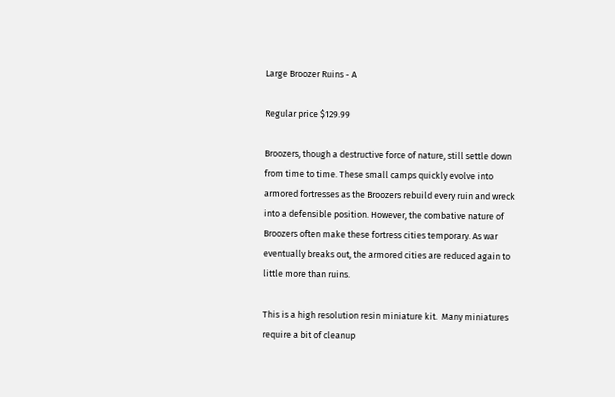Large Broozer Ruins - A

Regular price $129.99

Broozers, though a destructive force of nature, still settle down from time to time. These small camps quickly evolve into armored fortresses as the Broozers rebuild every ruin and wreck into a defensible position. However, the combative nature of Broozers often make these fortress cities temporary. As war eventually breaks out, the armored cities are reduced again to little more than ruins.

This is a high resolution resin miniature kit.  Many miniatures require a bit of cleanup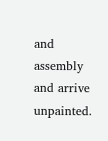and assembly and arrive unpainted.